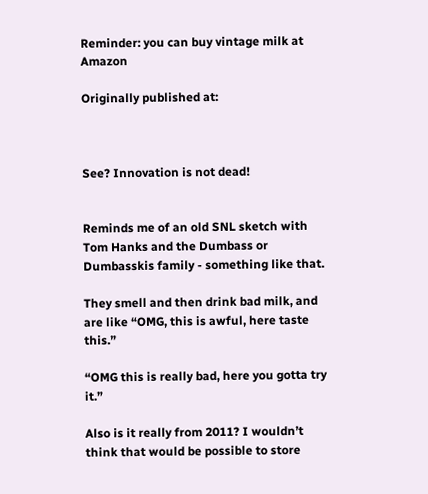Reminder: you can buy vintage milk at Amazon

Originally published at:



See? Innovation is not dead!


Reminds me of an old SNL sketch with Tom Hanks and the Dumbass or Dumbasskis family - something like that.

They smell and then drink bad milk, and are like “OMG, this is awful, here taste this.”

“OMG this is really bad, here you gotta try it.”

Also is it really from 2011? I wouldn’t think that would be possible to store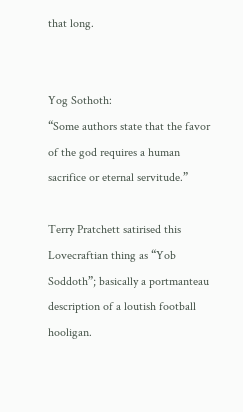that long.


Yog Sothoth:
“Some authors state that the favor of the god requires a human sacrifice or eternal servitude.”

Terry Pratchett satirised this Lovecraftian thing as “Yob Soddoth”; basically a portmanteau description of a loutish football hooligan.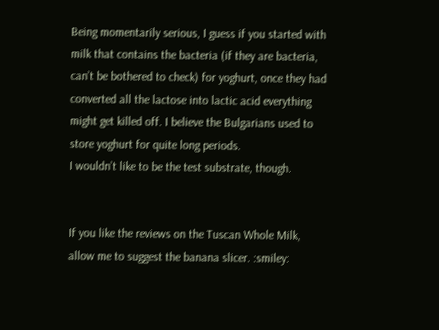Being momentarily serious, I guess if you started with milk that contains the bacteria (if they are bacteria, can’t be bothered to check) for yoghurt, once they had converted all the lactose into lactic acid everything might get killed off. I believe the Bulgarians used to store yoghurt for quite long periods.
I wouldn’t like to be the test substrate, though.


If you like the reviews on the Tuscan Whole Milk, allow me to suggest the banana slicer. :smiley: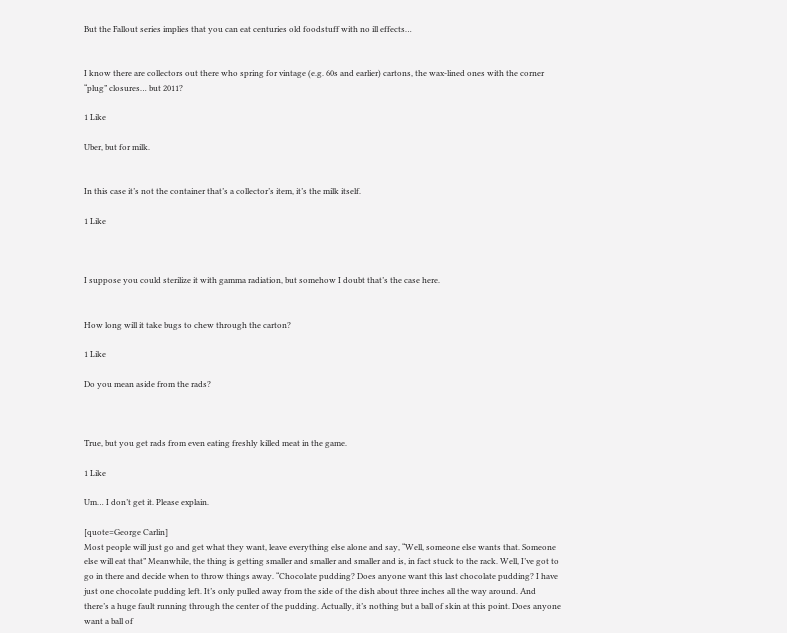But the Fallout series implies that you can eat centuries old foodstuff with no ill effects…


I know there are collectors out there who spring for vintage (e.g. 60s and earlier) cartons, the wax-lined ones with the corner “plug” closures… but 2011?

1 Like

Uber, but for milk.


In this case it’s not the container that’s a collector’s item, it’s the milk itself.

1 Like



I suppose you could sterilize it with gamma radiation, but somehow I doubt that’s the case here.


How long will it take bugs to chew through the carton?

1 Like

Do you mean aside from the rads?



True, but you get rads from even eating freshly killed meat in the game.

1 Like

Um… I don’t get it. Please explain.

[quote=George Carlin]
Most people will just go and get what they want, leave everything else alone and say, “Well, someone else wants that. Someone else will eat that” Meanwhile, the thing is getting smaller and smaller and smaller and is, in fact stuck to the rack. Well, I’ve got to go in there and decide when to throw things away. “Chocolate pudding? Does anyone want this last chocolate pudding? I have just one chocolate pudding left. It’s only pulled away from the side of the dish about three inches all the way around. And there’s a huge fault running through the center of the pudding. Actually, it’s nothing but a ball of skin at this point. Does anyone want a ball of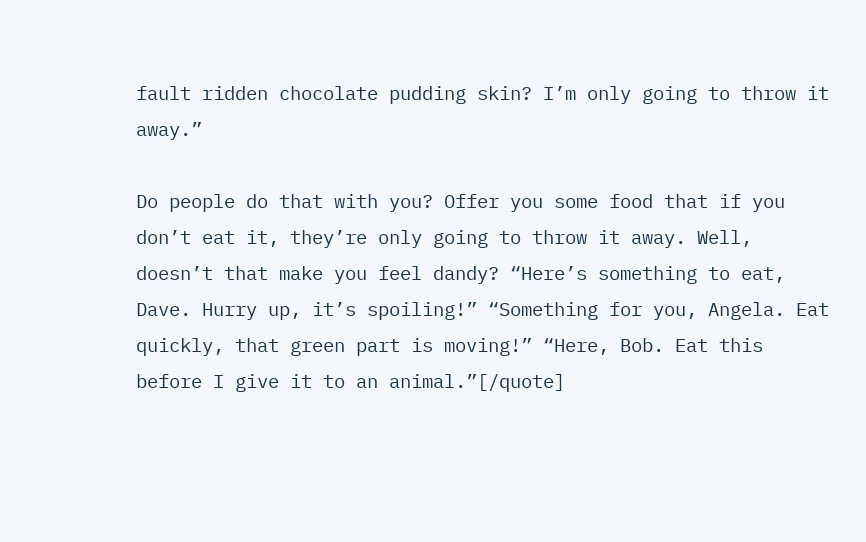fault ridden chocolate pudding skin? I’m only going to throw it away.”

Do people do that with you? Offer you some food that if you don’t eat it, they’re only going to throw it away. Well, doesn’t that make you feel dandy? “Here’s something to eat, Dave. Hurry up, it’s spoiling!” “Something for you, Angela. Eat quickly, that green part is moving!” “Here, Bob. Eat this before I give it to an animal.”[/quote]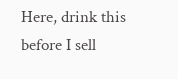Here, drink this before I sell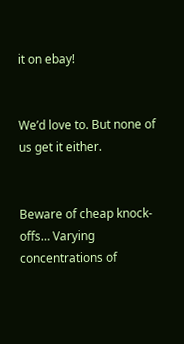it on ebay!


We’d love to. But none of us get it either.


Beware of cheap knock-offs… Varying concentrations of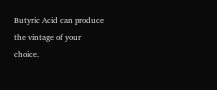Butyric Acid can produce the vintage of your choice.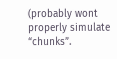(probably wont properly simulate “chunks”.